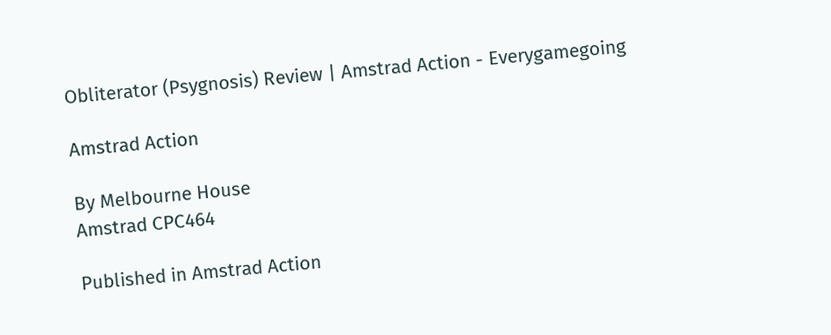Obliterator (Psygnosis) Review | Amstrad Action - Everygamegoing

Amstrad Action

By Melbourne House
Amstrad CPC464

Published in Amstrad Action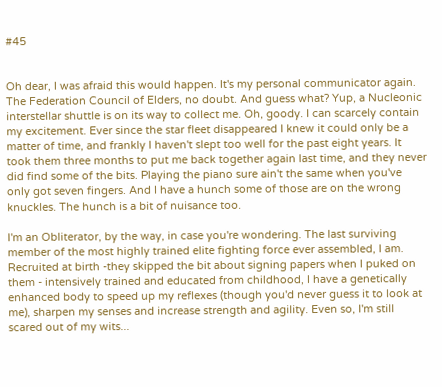#45


Oh dear, I was afraid this would happen. It's my personal communicator again. The Federation Council of Elders, no doubt. And guess what? Yup, a Nucleonic interstellar shuttle is on its way to collect me. Oh, goody. I can scarcely contain my excitement. Ever since the star fleet disappeared I knew it could only be a matter of time, and frankly I haven't slept too well for the past eight years. It took them three months to put me back together again last time, and they never did find some of the bits. Playing the piano sure ain't the same when you've only got seven fingers. And I have a hunch some of those are on the wrong knuckles. The hunch is a bit of nuisance too.

I'm an Obliterator, by the way, in case you're wondering. The last surviving member of the most highly trained elite fighting force ever assembled, I am. Recruited at birth -they skipped the bit about signing papers when I puked on them - intensively trained and educated from childhood, I have a genetically enhanced body to speed up my reflexes (though you'd never guess it to look at me), sharpen my senses and increase strength and agility. Even so, I'm still scared out of my wits...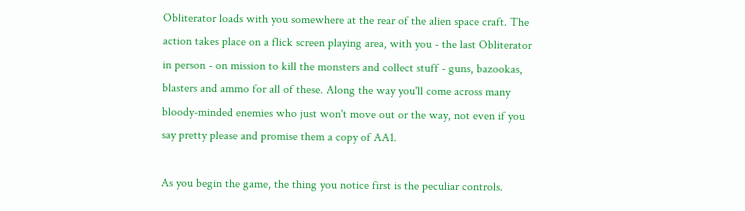Obliterator loads with you somewhere at the rear of the alien space craft. The action takes place on a flick screen playing area, with you - the last Obliterator in person - on mission to kill the monsters and collect stuff - guns, bazookas, blasters and ammo for all of these. Along the way you'll come across many bloody-minded enemies who just won't move out or the way, not even if you say pretty please and promise them a copy of AA1.

As you begin the game, the thing you notice first is the peculiar controls.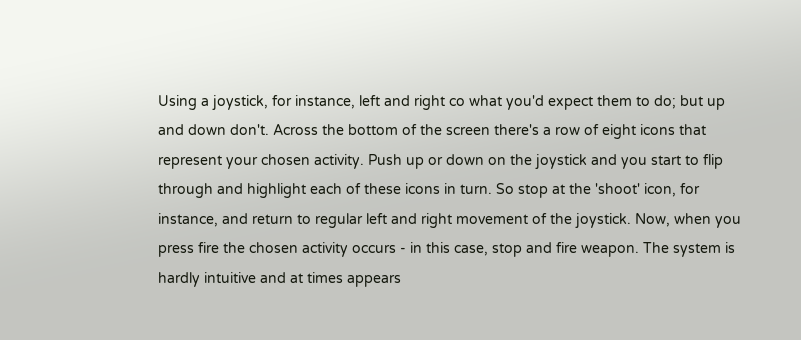Using a joystick, for instance, left and right co what you'd expect them to do; but up and down don't. Across the bottom of the screen there's a row of eight icons that represent your chosen activity. Push up or down on the joystick and you start to flip through and highlight each of these icons in turn. So stop at the 'shoot' icon, for instance, and return to regular left and right movement of the joystick. Now, when you press fire the chosen activity occurs - in this case, stop and fire weapon. The system is hardly intuitive and at times appears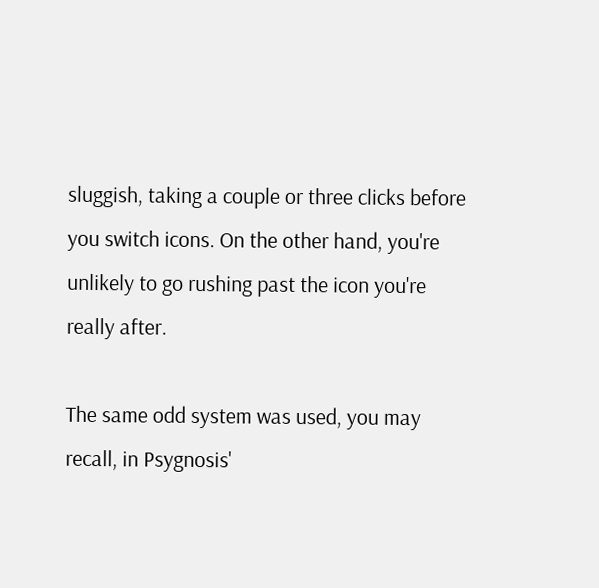sluggish, taking a couple or three clicks before you switch icons. On the other hand, you're unlikely to go rushing past the icon you're really after.

The same odd system was used, you may recall, in Psygnosis'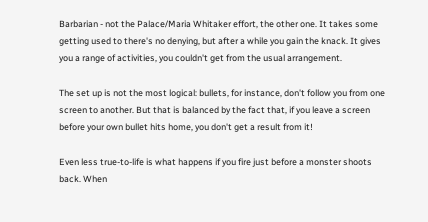Barbarian - not the Palace/Maria Whitaker effort, the other one. It takes some getting used to there's no denying, but after a while you gain the knack. It gives you a range of activities, you couldn't get from the usual arrangement.

The set up is not the most logical: bullets, for instance, don't follow you from one screen to another. But that is balanced by the fact that, if you leave a screen before your own bullet hits home, you don't get a result from it!

Even less true-to-life is what happens if you fire just before a monster shoots back. When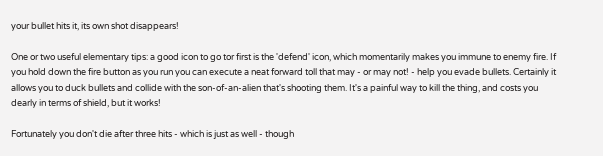your bullet hits it, its own shot disappears!

One or two useful elementary tips: a good icon to go tor first is the 'defend' icon, which momentarily makes you immune to enemy fire. If you hold down the fire button as you run you can execute a neat forward toll that may - or may not! - help you evade bullets. Certainly it allows you to duck bullets and collide with the son-of-an-alien that's shooting them. It's a painful way to kill the thing, and costs you dearly in terms of shield, but it works!

Fortunately you don't die after three hits - which is just as well - though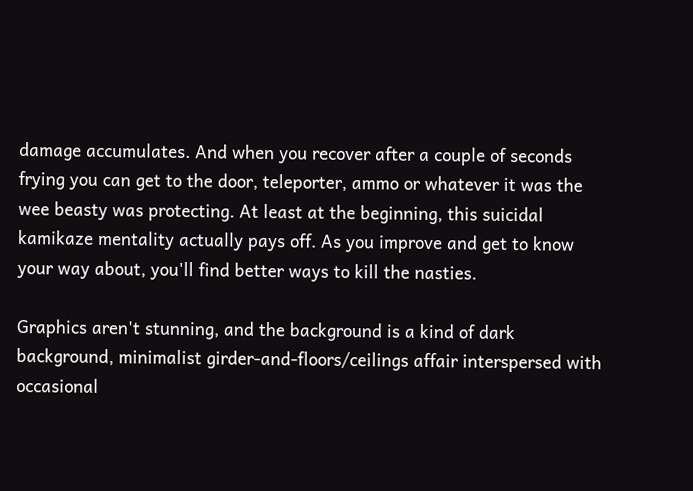damage accumulates. And when you recover after a couple of seconds frying you can get to the door, teleporter, ammo or whatever it was the wee beasty was protecting. At least at the beginning, this suicidal kamikaze mentality actually pays off. As you improve and get to know your way about, you'll find better ways to kill the nasties.

Graphics aren't stunning, and the background is a kind of dark background, minimalist girder-and-floors/ceilings affair interspersed with occasional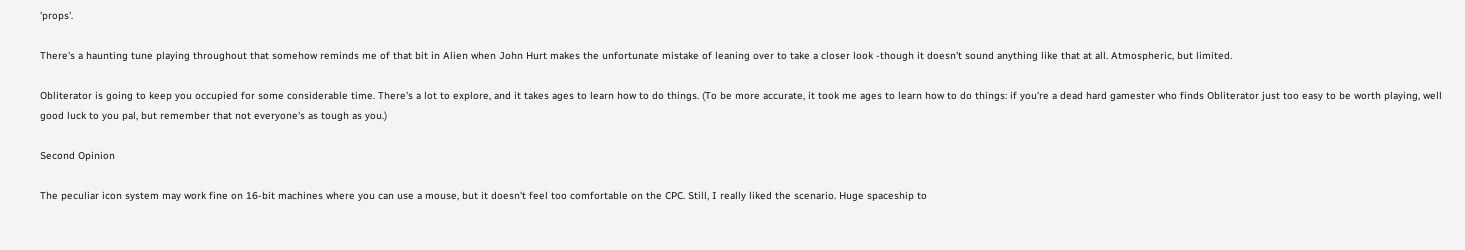'props'.

There's a haunting tune playing throughout that somehow reminds me of that bit in Alien when John Hurt makes the unfortunate mistake of leaning over to take a closer look -though it doesn't sound anything like that at all. Atmospheric, but limited.

Obliterator is going to keep you occupied for some considerable time. There's a lot to explore, and it takes ages to learn how to do things. (To be more accurate, it took me ages to learn how to do things: if you're a dead hard gamester who finds Obliterator just too easy to be worth playing, well good luck to you pal, but remember that not everyone's as tough as you.)

Second Opinion

The peculiar icon system may work fine on 16-bit machines where you can use a mouse, but it doesn't feel too comfortable on the CPC. Still, I really liked the scenario. Huge spaceship to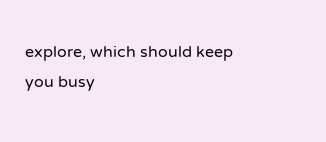explore, which should keep you busy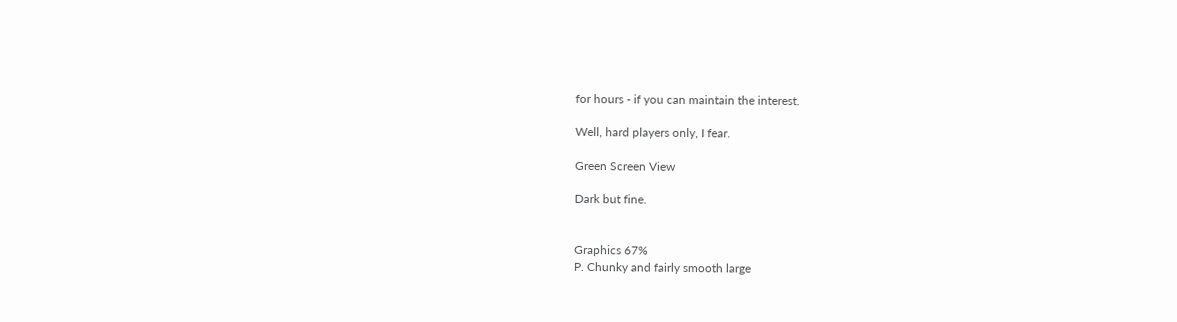for hours - if you can maintain the interest.

Well, hard players only, I fear.

Green Screen View

Dark but fine.


Graphics 67%
P. Chunky and fairly smooth large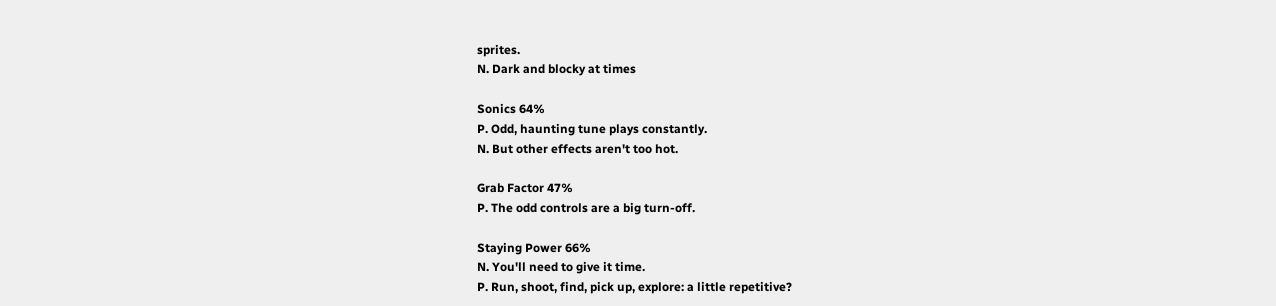sprites.
N. Dark and blocky at times

Sonics 64%
P. Odd, haunting tune plays constantly.
N. But other effects aren't too hot.

Grab Factor 47%
P. The odd controls are a big turn-off.

Staying Power 66%
N. You'll need to give it time.
P. Run, shoot, find, pick up, explore: a little repetitive?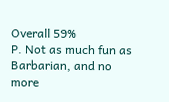Overall 59%
P. Not as much fun as Barbarian, and no more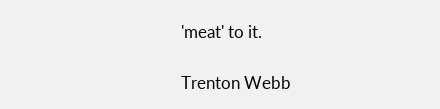'meat' to it.

Trenton Webb